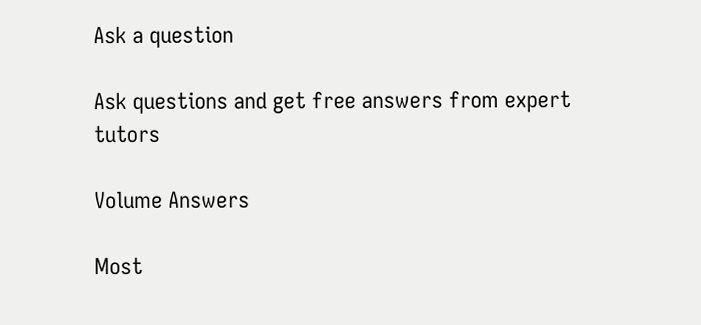Ask a question

Ask questions and get free answers from expert tutors

Volume Answers

Most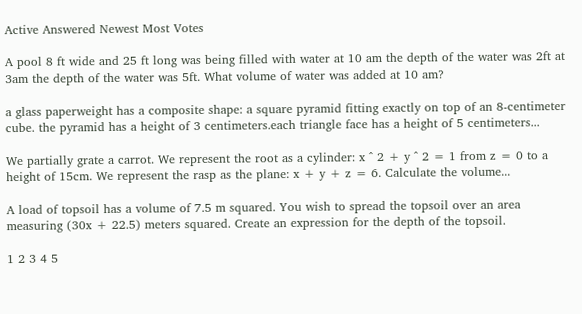Active Answered Newest Most Votes

A pool 8 ft wide and 25 ft long was being filled with water at 10 am the depth of the water was 2ft at 3am the depth of the water was 5ft. What volume of water was added at 10 am?

a glass paperweight has a composite shape: a square pyramid fitting exactly on top of an 8-centimeter cube. the pyramid has a height of 3 centimeters.each triangle face has a height of 5 centimeters...

We partially grate a carrot. We represent the root as a cylinder: x ^ 2 + y ^ 2 = 1 from z = 0 to a height of 15cm. We represent the rasp as the plane: x + y + z = 6. Calculate the volume...

A load of topsoil has a volume of 7.5 m squared. You wish to spread the topsoil over an area measuring (30x + 22.5) meters squared. Create an expression for the depth of the topsoil.

1 2 3 4 5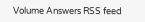Volume Answers RSS feed